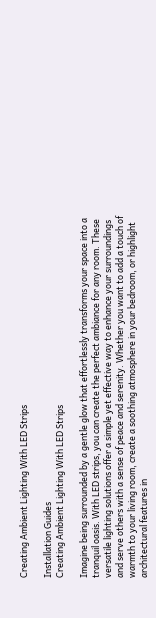Creating Ambient Lighting With LED Strips

Installation Guides
Creating Ambient Lighting With LED Strips

Imagine being surrounded by a gentle glow that effortlessly transforms your space into a tranquil oasis. With LED strips, you can create the perfect ambiance for any room. These versatile lighting solutions offer a simple yet effective way to enhance your surroundings and serve others with a sense of peace and serenity. Whether you want to add a touch of warmth to your living room, create a soothing atmosphere in your bedroom, or highlight architectural features in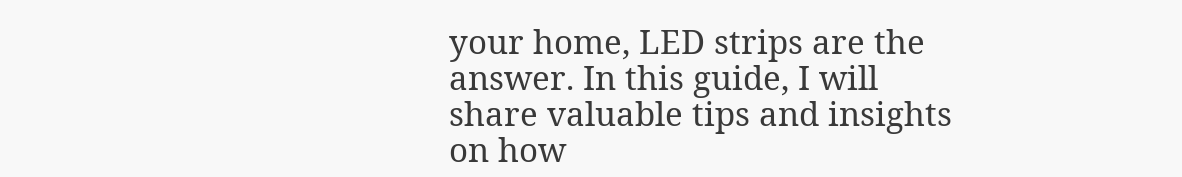your home, LED strips are the answer. In this guide, I will share valuable tips and insights on how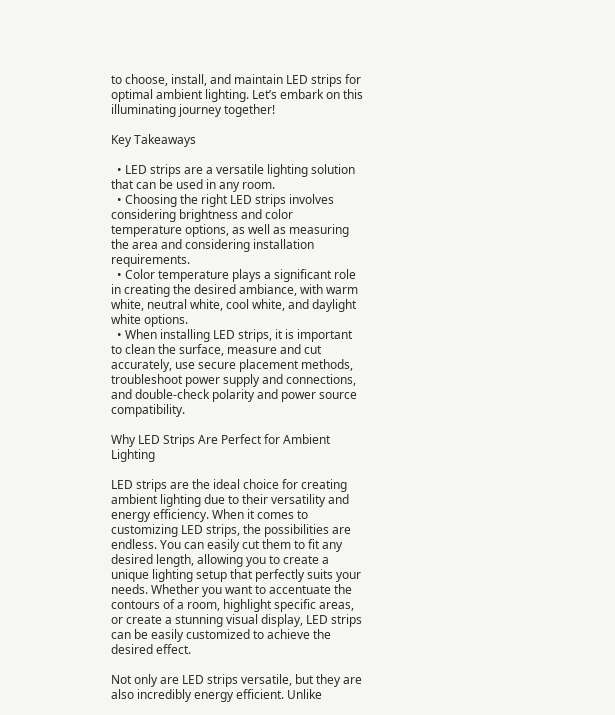to choose, install, and maintain LED strips for optimal ambient lighting. Let’s embark on this illuminating journey together!

Key Takeaways

  • LED strips are a versatile lighting solution that can be used in any room.
  • Choosing the right LED strips involves considering brightness and color temperature options, as well as measuring the area and considering installation requirements.
  • Color temperature plays a significant role in creating the desired ambiance, with warm white, neutral white, cool white, and daylight white options.
  • When installing LED strips, it is important to clean the surface, measure and cut accurately, use secure placement methods, troubleshoot power supply and connections, and double-check polarity and power source compatibility.

Why LED Strips Are Perfect for Ambient Lighting

LED strips are the ideal choice for creating ambient lighting due to their versatility and energy efficiency. When it comes to customizing LED strips, the possibilities are endless. You can easily cut them to fit any desired length, allowing you to create a unique lighting setup that perfectly suits your needs. Whether you want to accentuate the contours of a room, highlight specific areas, or create a stunning visual display, LED strips can be easily customized to achieve the desired effect.

Not only are LED strips versatile, but they are also incredibly energy efficient. Unlike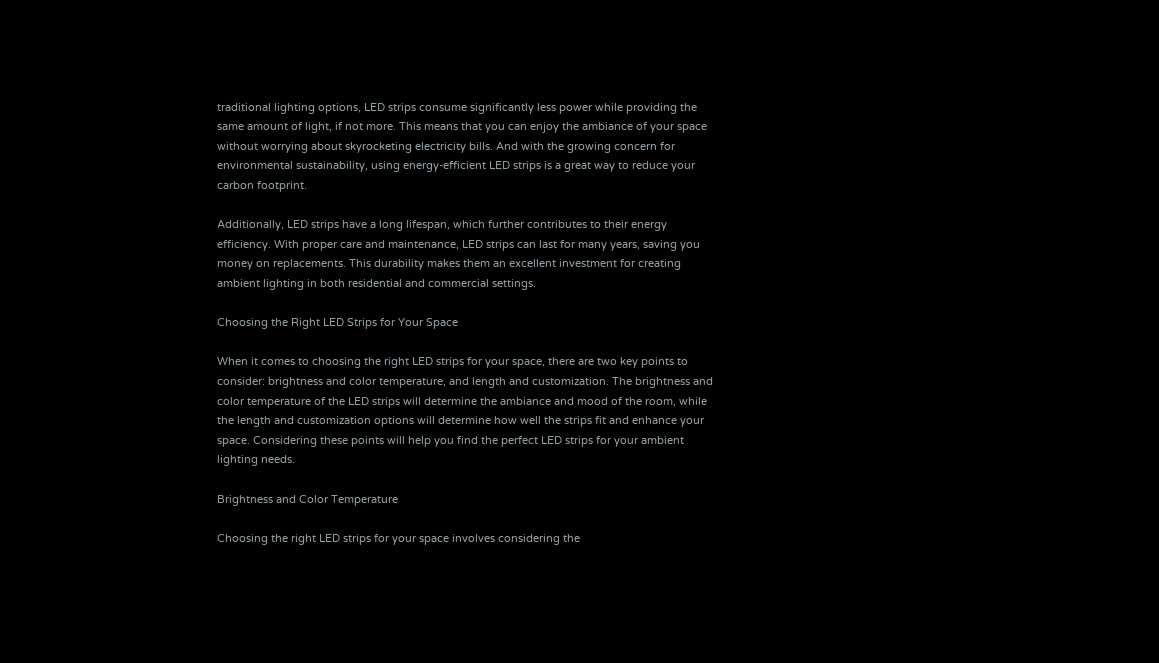traditional lighting options, LED strips consume significantly less power while providing the same amount of light, if not more. This means that you can enjoy the ambiance of your space without worrying about skyrocketing electricity bills. And with the growing concern for environmental sustainability, using energy-efficient LED strips is a great way to reduce your carbon footprint.

Additionally, LED strips have a long lifespan, which further contributes to their energy efficiency. With proper care and maintenance, LED strips can last for many years, saving you money on replacements. This durability makes them an excellent investment for creating ambient lighting in both residential and commercial settings.

Choosing the Right LED Strips for Your Space

When it comes to choosing the right LED strips for your space, there are two key points to consider: brightness and color temperature, and length and customization. The brightness and color temperature of the LED strips will determine the ambiance and mood of the room, while the length and customization options will determine how well the strips fit and enhance your space. Considering these points will help you find the perfect LED strips for your ambient lighting needs.

Brightness and Color Temperature

Choosing the right LED strips for your space involves considering the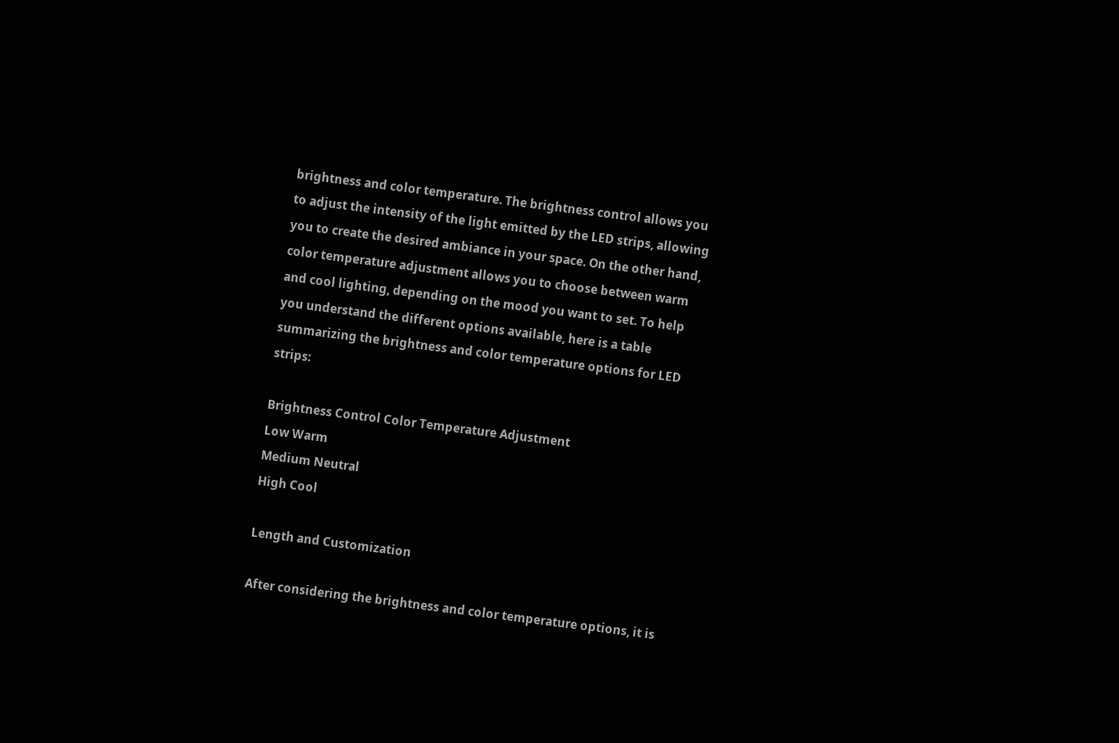brightness and color temperature. The brightness control allows you to adjust the intensity of the light emitted by the LED strips, allowing you to create the desired ambiance in your space. On the other hand, color temperature adjustment allows you to choose between warm and cool lighting, depending on the mood you want to set. To help you understand the different options available, here is a table summarizing the brightness and color temperature options for LED strips:

Brightness Control Color Temperature Adjustment
Low Warm
Medium Neutral
High Cool

Length and Customization

After considering the brightness and color temperature options, it is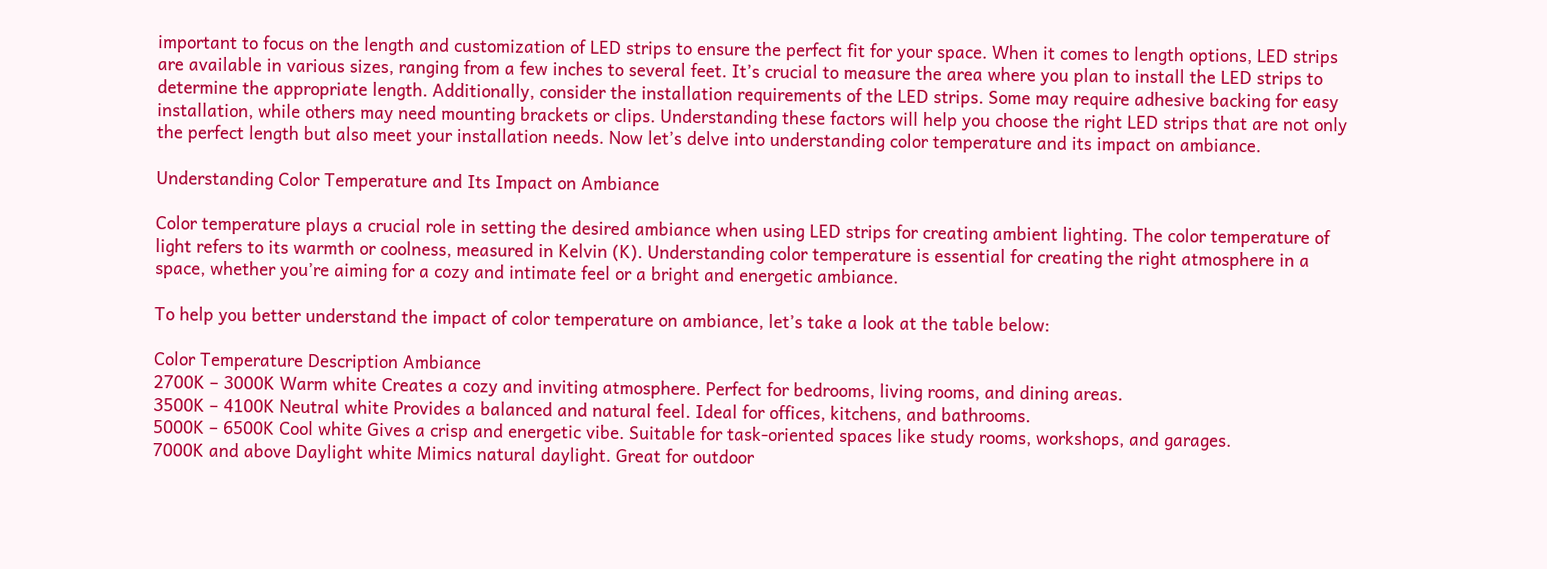important to focus on the length and customization of LED strips to ensure the perfect fit for your space. When it comes to length options, LED strips are available in various sizes, ranging from a few inches to several feet. It’s crucial to measure the area where you plan to install the LED strips to determine the appropriate length. Additionally, consider the installation requirements of the LED strips. Some may require adhesive backing for easy installation, while others may need mounting brackets or clips. Understanding these factors will help you choose the right LED strips that are not only the perfect length but also meet your installation needs. Now let’s delve into understanding color temperature and its impact on ambiance.

Understanding Color Temperature and Its Impact on Ambiance

Color temperature plays a crucial role in setting the desired ambiance when using LED strips for creating ambient lighting. The color temperature of light refers to its warmth or coolness, measured in Kelvin (K). Understanding color temperature is essential for creating the right atmosphere in a space, whether you’re aiming for a cozy and intimate feel or a bright and energetic ambiance.

To help you better understand the impact of color temperature on ambiance, let’s take a look at the table below:

Color Temperature Description Ambiance
2700K – 3000K Warm white Creates a cozy and inviting atmosphere. Perfect for bedrooms, living rooms, and dining areas.
3500K – 4100K Neutral white Provides a balanced and natural feel. Ideal for offices, kitchens, and bathrooms.
5000K – 6500K Cool white Gives a crisp and energetic vibe. Suitable for task-oriented spaces like study rooms, workshops, and garages.
7000K and above Daylight white Mimics natural daylight. Great for outdoor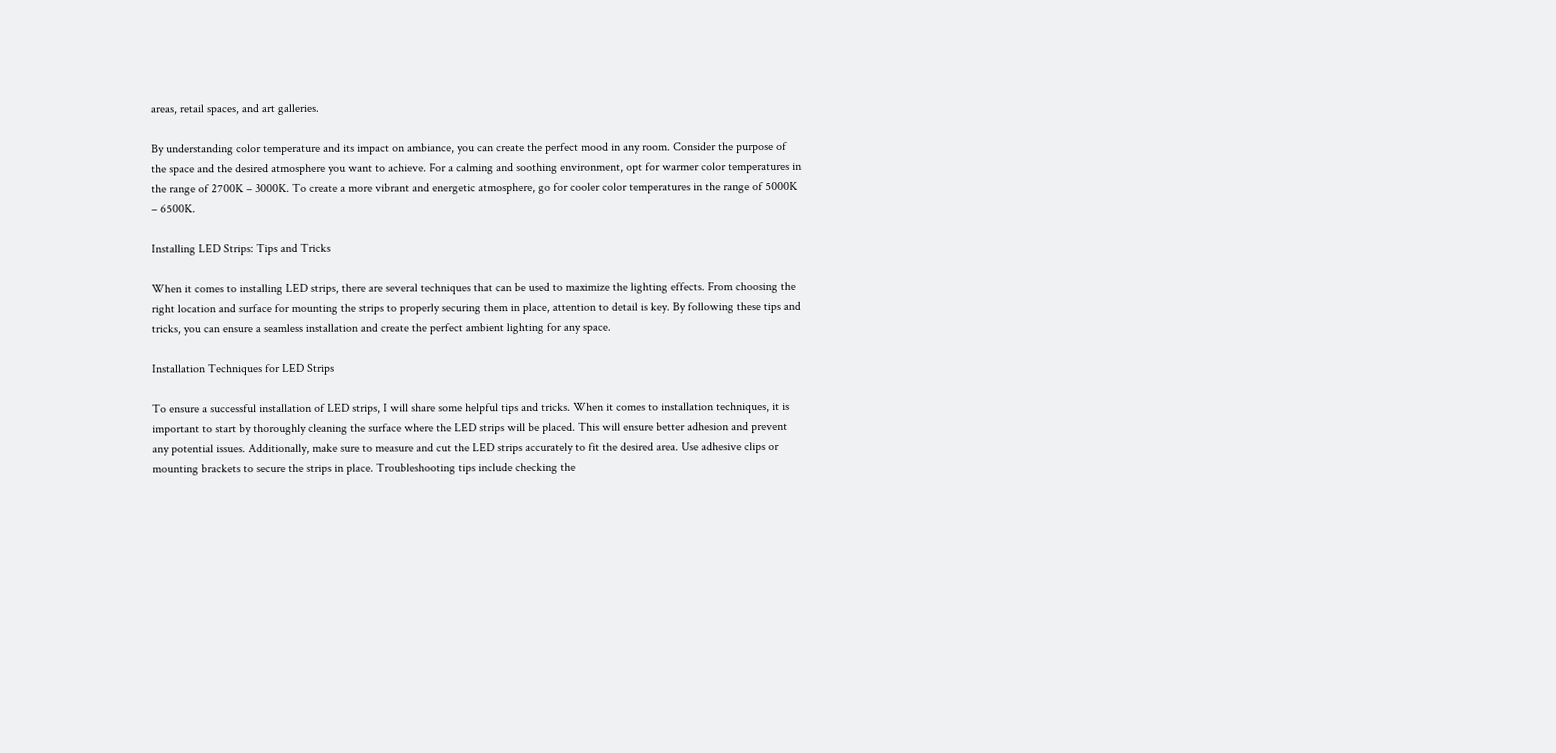areas, retail spaces, and art galleries.

By understanding color temperature and its impact on ambiance, you can create the perfect mood in any room. Consider the purpose of the space and the desired atmosphere you want to achieve. For a calming and soothing environment, opt for warmer color temperatures in the range of 2700K – 3000K. To create a more vibrant and energetic atmosphere, go for cooler color temperatures in the range of 5000K – 6500K.

Installing LED Strips: Tips and Tricks

When it comes to installing LED strips, there are several techniques that can be used to maximize the lighting effects. From choosing the right location and surface for mounting the strips to properly securing them in place, attention to detail is key. By following these tips and tricks, you can ensure a seamless installation and create the perfect ambient lighting for any space.

Installation Techniques for LED Strips

To ensure a successful installation of LED strips, I will share some helpful tips and tricks. When it comes to installation techniques, it is important to start by thoroughly cleaning the surface where the LED strips will be placed. This will ensure better adhesion and prevent any potential issues. Additionally, make sure to measure and cut the LED strips accurately to fit the desired area. Use adhesive clips or mounting brackets to secure the strips in place. Troubleshooting tips include checking the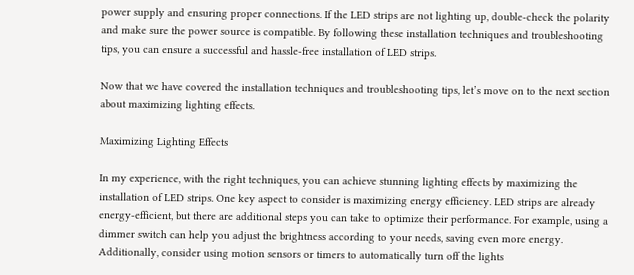power supply and ensuring proper connections. If the LED strips are not lighting up, double-check the polarity and make sure the power source is compatible. By following these installation techniques and troubleshooting tips, you can ensure a successful and hassle-free installation of LED strips.

Now that we have covered the installation techniques and troubleshooting tips, let’s move on to the next section about maximizing lighting effects.

Maximizing Lighting Effects

In my experience, with the right techniques, you can achieve stunning lighting effects by maximizing the installation of LED strips. One key aspect to consider is maximizing energy efficiency. LED strips are already energy-efficient, but there are additional steps you can take to optimize their performance. For example, using a dimmer switch can help you adjust the brightness according to your needs, saving even more energy. Additionally, consider using motion sensors or timers to automatically turn off the lights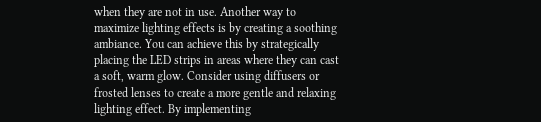when they are not in use. Another way to maximize lighting effects is by creating a soothing ambiance. You can achieve this by strategically placing the LED strips in areas where they can cast a soft, warm glow. Consider using diffusers or frosted lenses to create a more gentle and relaxing lighting effect. By implementing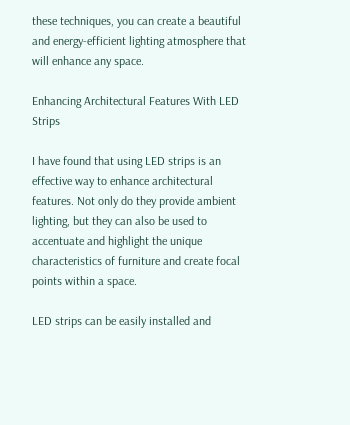these techniques, you can create a beautiful and energy-efficient lighting atmosphere that will enhance any space.

Enhancing Architectural Features With LED Strips

I have found that using LED strips is an effective way to enhance architectural features. Not only do they provide ambient lighting, but they can also be used to accentuate and highlight the unique characteristics of furniture and create focal points within a space.

LED strips can be easily installed and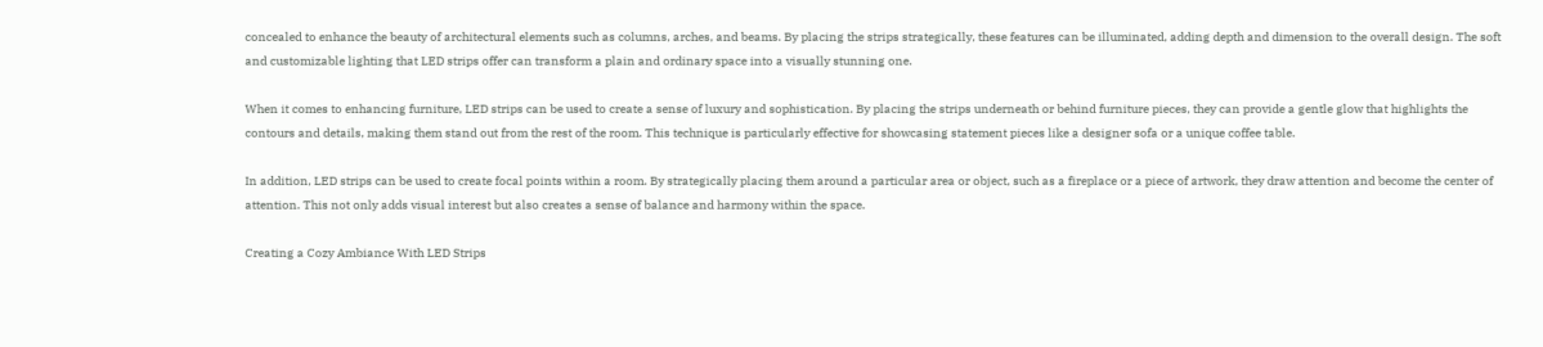concealed to enhance the beauty of architectural elements such as columns, arches, and beams. By placing the strips strategically, these features can be illuminated, adding depth and dimension to the overall design. The soft and customizable lighting that LED strips offer can transform a plain and ordinary space into a visually stunning one.

When it comes to enhancing furniture, LED strips can be used to create a sense of luxury and sophistication. By placing the strips underneath or behind furniture pieces, they can provide a gentle glow that highlights the contours and details, making them stand out from the rest of the room. This technique is particularly effective for showcasing statement pieces like a designer sofa or a unique coffee table.

In addition, LED strips can be used to create focal points within a room. By strategically placing them around a particular area or object, such as a fireplace or a piece of artwork, they draw attention and become the center of attention. This not only adds visual interest but also creates a sense of balance and harmony within the space.

Creating a Cozy Ambiance With LED Strips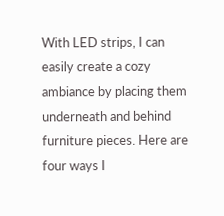With LED strips, I can easily create a cozy ambiance by placing them underneath and behind furniture pieces. Here are four ways I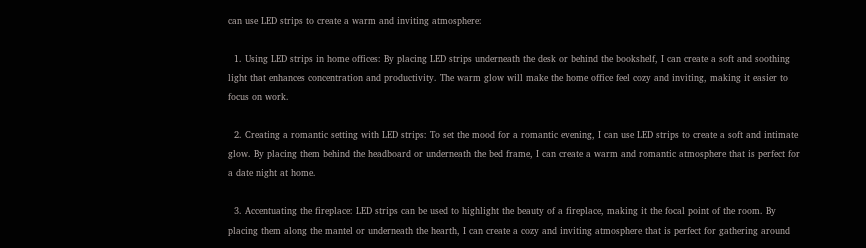can use LED strips to create a warm and inviting atmosphere:

  1. Using LED strips in home offices: By placing LED strips underneath the desk or behind the bookshelf, I can create a soft and soothing light that enhances concentration and productivity. The warm glow will make the home office feel cozy and inviting, making it easier to focus on work.

  2. Creating a romantic setting with LED strips: To set the mood for a romantic evening, I can use LED strips to create a soft and intimate glow. By placing them behind the headboard or underneath the bed frame, I can create a warm and romantic atmosphere that is perfect for a date night at home.

  3. Accentuating the fireplace: LED strips can be used to highlight the beauty of a fireplace, making it the focal point of the room. By placing them along the mantel or underneath the hearth, I can create a cozy and inviting atmosphere that is perfect for gathering around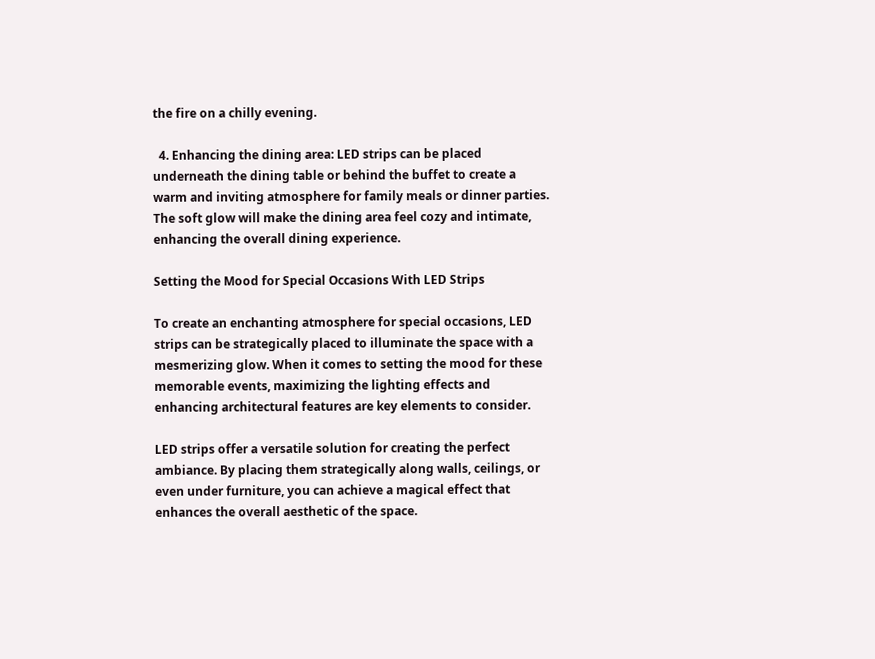the fire on a chilly evening.

  4. Enhancing the dining area: LED strips can be placed underneath the dining table or behind the buffet to create a warm and inviting atmosphere for family meals or dinner parties. The soft glow will make the dining area feel cozy and intimate, enhancing the overall dining experience.

Setting the Mood for Special Occasions With LED Strips

To create an enchanting atmosphere for special occasions, LED strips can be strategically placed to illuminate the space with a mesmerizing glow. When it comes to setting the mood for these memorable events, maximizing the lighting effects and enhancing architectural features are key elements to consider.

LED strips offer a versatile solution for creating the perfect ambiance. By placing them strategically along walls, ceilings, or even under furniture, you can achieve a magical effect that enhances the overall aesthetic of the space.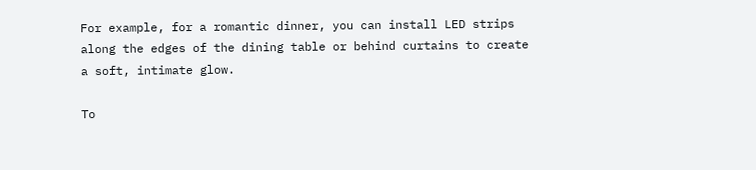For example, for a romantic dinner, you can install LED strips along the edges of the dining table or behind curtains to create a soft, intimate glow.

To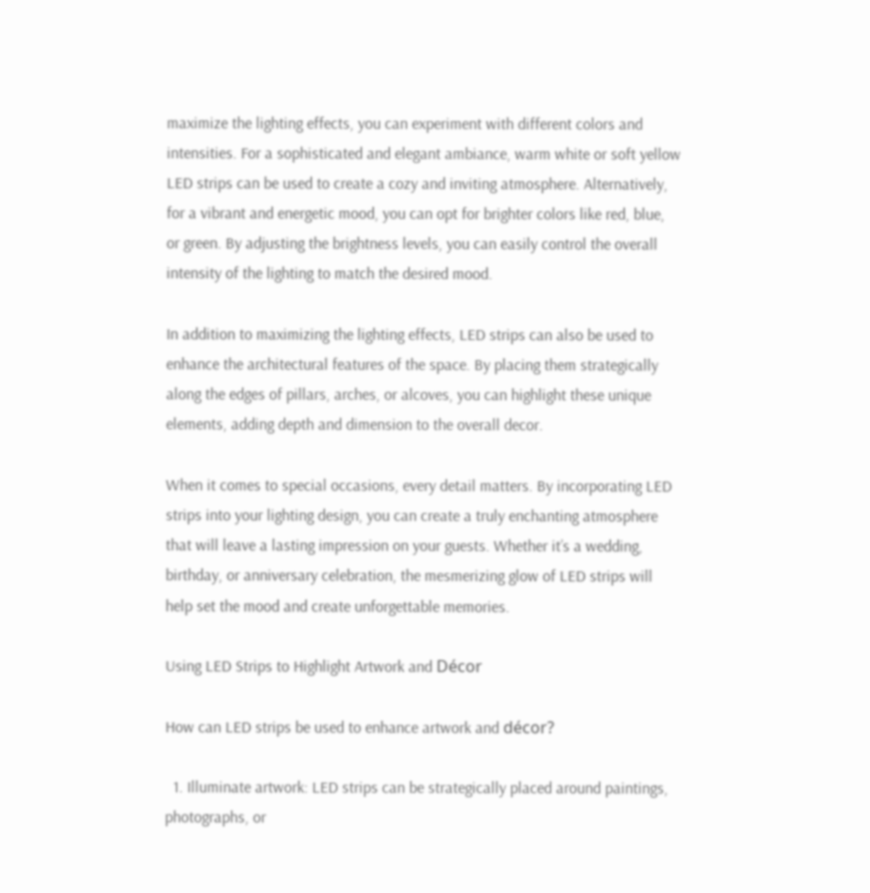maximize the lighting effects, you can experiment with different colors and intensities. For a sophisticated and elegant ambiance, warm white or soft yellow LED strips can be used to create a cozy and inviting atmosphere. Alternatively, for a vibrant and energetic mood, you can opt for brighter colors like red, blue, or green. By adjusting the brightness levels, you can easily control the overall intensity of the lighting to match the desired mood.

In addition to maximizing the lighting effects, LED strips can also be used to enhance the architectural features of the space. By placing them strategically along the edges of pillars, arches, or alcoves, you can highlight these unique elements, adding depth and dimension to the overall decor.

When it comes to special occasions, every detail matters. By incorporating LED strips into your lighting design, you can create a truly enchanting atmosphere that will leave a lasting impression on your guests. Whether it’s a wedding, birthday, or anniversary celebration, the mesmerizing glow of LED strips will help set the mood and create unforgettable memories.

Using LED Strips to Highlight Artwork and Décor

How can LED strips be used to enhance artwork and décor?

  1. Illuminate artwork: LED strips can be strategically placed around paintings, photographs, or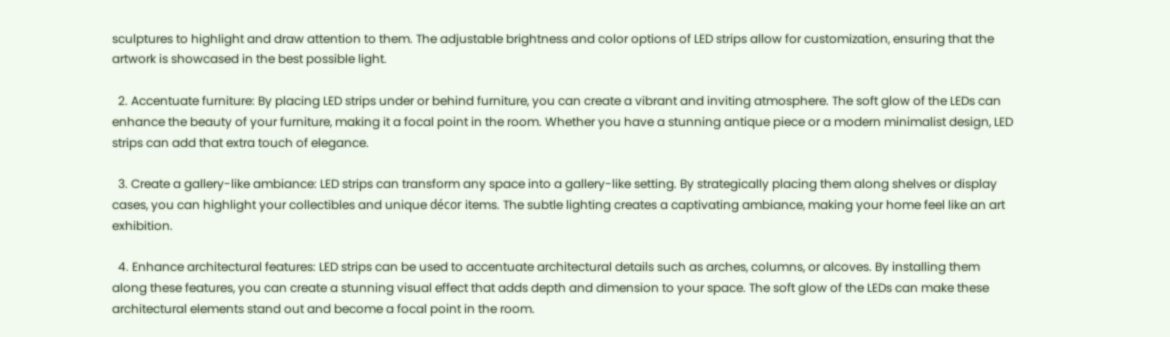sculptures to highlight and draw attention to them. The adjustable brightness and color options of LED strips allow for customization, ensuring that the artwork is showcased in the best possible light.

  2. Accentuate furniture: By placing LED strips under or behind furniture, you can create a vibrant and inviting atmosphere. The soft glow of the LEDs can enhance the beauty of your furniture, making it a focal point in the room. Whether you have a stunning antique piece or a modern minimalist design, LED strips can add that extra touch of elegance.

  3. Create a gallery-like ambiance: LED strips can transform any space into a gallery-like setting. By strategically placing them along shelves or display cases, you can highlight your collectibles and unique décor items. The subtle lighting creates a captivating ambiance, making your home feel like an art exhibition.

  4. Enhance architectural features: LED strips can be used to accentuate architectural details such as arches, columns, or alcoves. By installing them along these features, you can create a stunning visual effect that adds depth and dimension to your space. The soft glow of the LEDs can make these architectural elements stand out and become a focal point in the room.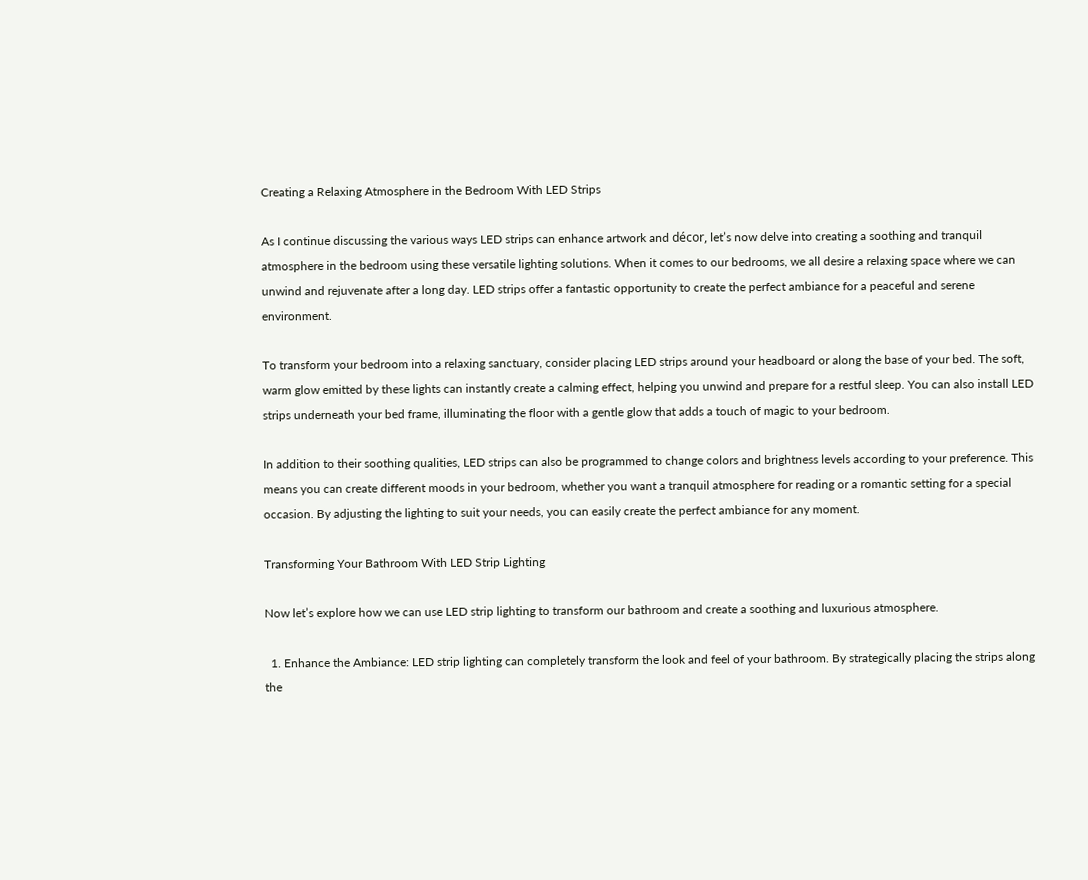Creating a Relaxing Atmosphere in the Bedroom With LED Strips

As I continue discussing the various ways LED strips can enhance artwork and décor, let’s now delve into creating a soothing and tranquil atmosphere in the bedroom using these versatile lighting solutions. When it comes to our bedrooms, we all desire a relaxing space where we can unwind and rejuvenate after a long day. LED strips offer a fantastic opportunity to create the perfect ambiance for a peaceful and serene environment.

To transform your bedroom into a relaxing sanctuary, consider placing LED strips around your headboard or along the base of your bed. The soft, warm glow emitted by these lights can instantly create a calming effect, helping you unwind and prepare for a restful sleep. You can also install LED strips underneath your bed frame, illuminating the floor with a gentle glow that adds a touch of magic to your bedroom.

In addition to their soothing qualities, LED strips can also be programmed to change colors and brightness levels according to your preference. This means you can create different moods in your bedroom, whether you want a tranquil atmosphere for reading or a romantic setting for a special occasion. By adjusting the lighting to suit your needs, you can easily create the perfect ambiance for any moment.

Transforming Your Bathroom With LED Strip Lighting

Now let’s explore how we can use LED strip lighting to transform our bathroom and create a soothing and luxurious atmosphere.

  1. Enhance the Ambiance: LED strip lighting can completely transform the look and feel of your bathroom. By strategically placing the strips along the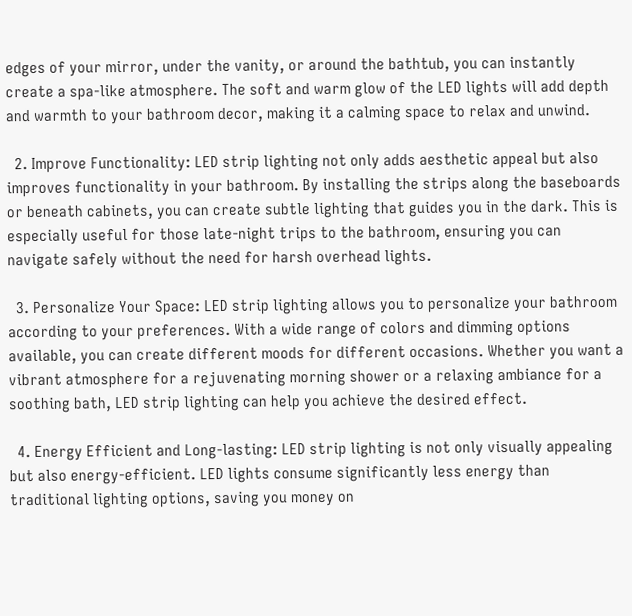edges of your mirror, under the vanity, or around the bathtub, you can instantly create a spa-like atmosphere. The soft and warm glow of the LED lights will add depth and warmth to your bathroom decor, making it a calming space to relax and unwind.

  2. Improve Functionality: LED strip lighting not only adds aesthetic appeal but also improves functionality in your bathroom. By installing the strips along the baseboards or beneath cabinets, you can create subtle lighting that guides you in the dark. This is especially useful for those late-night trips to the bathroom, ensuring you can navigate safely without the need for harsh overhead lights.

  3. Personalize Your Space: LED strip lighting allows you to personalize your bathroom according to your preferences. With a wide range of colors and dimming options available, you can create different moods for different occasions. Whether you want a vibrant atmosphere for a rejuvenating morning shower or a relaxing ambiance for a soothing bath, LED strip lighting can help you achieve the desired effect.

  4. Energy Efficient and Long-lasting: LED strip lighting is not only visually appealing but also energy-efficient. LED lights consume significantly less energy than traditional lighting options, saving you money on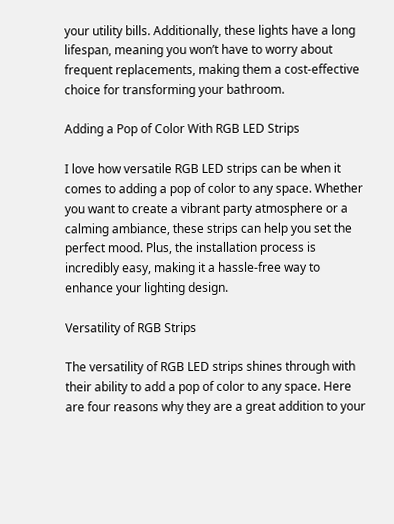your utility bills. Additionally, these lights have a long lifespan, meaning you won’t have to worry about frequent replacements, making them a cost-effective choice for transforming your bathroom.

Adding a Pop of Color With RGB LED Strips

I love how versatile RGB LED strips can be when it comes to adding a pop of color to any space. Whether you want to create a vibrant party atmosphere or a calming ambiance, these strips can help you set the perfect mood. Plus, the installation process is incredibly easy, making it a hassle-free way to enhance your lighting design.

Versatility of RGB Strips

The versatility of RGB LED strips shines through with their ability to add a pop of color to any space. Here are four reasons why they are a great addition to your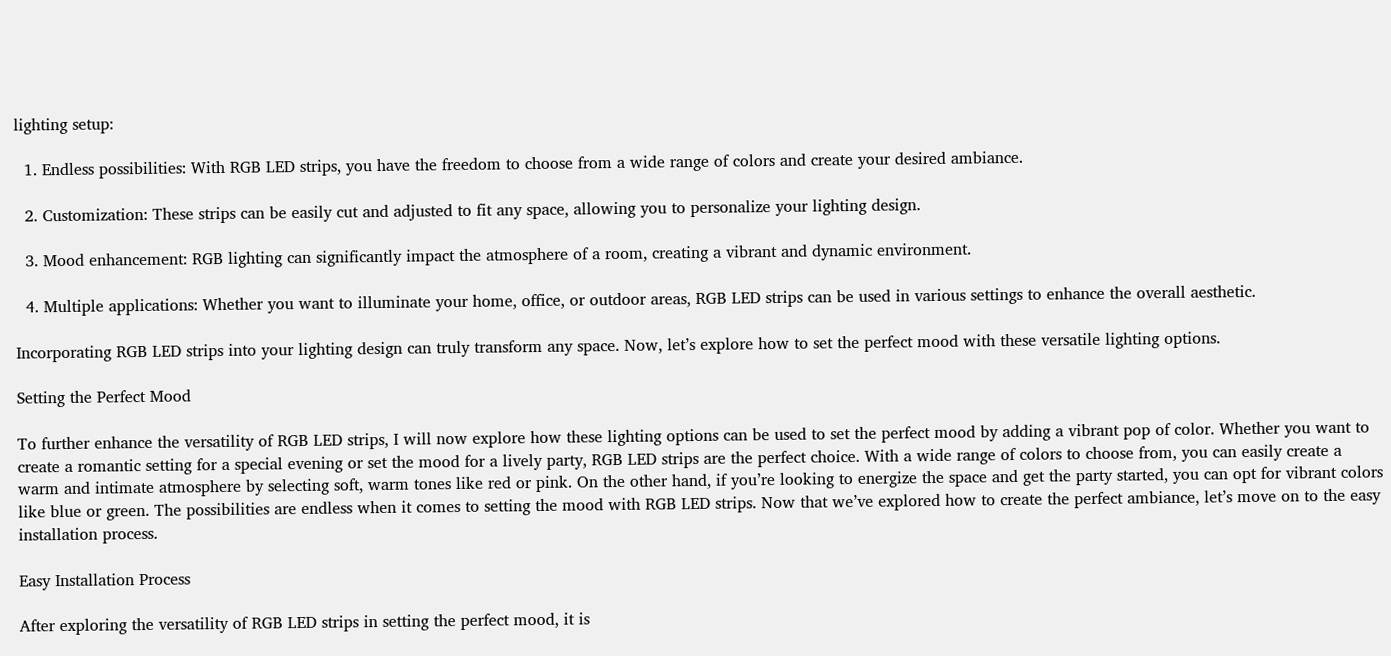lighting setup:

  1. Endless possibilities: With RGB LED strips, you have the freedom to choose from a wide range of colors and create your desired ambiance.

  2. Customization: These strips can be easily cut and adjusted to fit any space, allowing you to personalize your lighting design.

  3. Mood enhancement: RGB lighting can significantly impact the atmosphere of a room, creating a vibrant and dynamic environment.

  4. Multiple applications: Whether you want to illuminate your home, office, or outdoor areas, RGB LED strips can be used in various settings to enhance the overall aesthetic.

Incorporating RGB LED strips into your lighting design can truly transform any space. Now, let’s explore how to set the perfect mood with these versatile lighting options.

Setting the Perfect Mood

To further enhance the versatility of RGB LED strips, I will now explore how these lighting options can be used to set the perfect mood by adding a vibrant pop of color. Whether you want to create a romantic setting for a special evening or set the mood for a lively party, RGB LED strips are the perfect choice. With a wide range of colors to choose from, you can easily create a warm and intimate atmosphere by selecting soft, warm tones like red or pink. On the other hand, if you’re looking to energize the space and get the party started, you can opt for vibrant colors like blue or green. The possibilities are endless when it comes to setting the mood with RGB LED strips. Now that we’ve explored how to create the perfect ambiance, let’s move on to the easy installation process.

Easy Installation Process

After exploring the versatility of RGB LED strips in setting the perfect mood, it is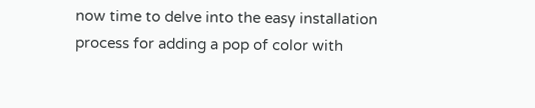now time to delve into the easy installation process for adding a pop of color with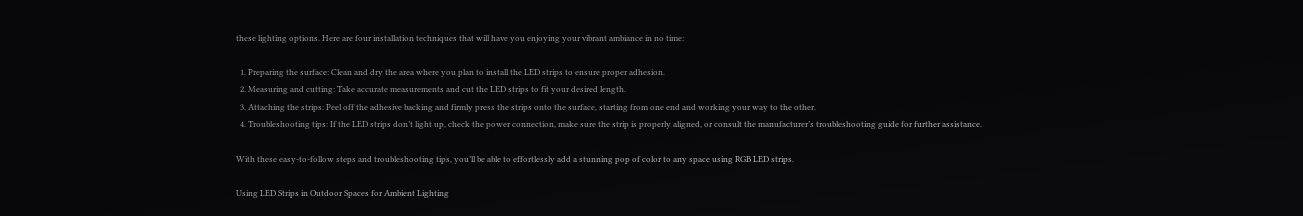these lighting options. Here are four installation techniques that will have you enjoying your vibrant ambiance in no time:

  1. Preparing the surface: Clean and dry the area where you plan to install the LED strips to ensure proper adhesion.
  2. Measuring and cutting: Take accurate measurements and cut the LED strips to fit your desired length.
  3. Attaching the strips: Peel off the adhesive backing and firmly press the strips onto the surface, starting from one end and working your way to the other.
  4. Troubleshooting tips: If the LED strips don’t light up, check the power connection, make sure the strip is properly aligned, or consult the manufacturer’s troubleshooting guide for further assistance.

With these easy-to-follow steps and troubleshooting tips, you’ll be able to effortlessly add a stunning pop of color to any space using RGB LED strips.

Using LED Strips in Outdoor Spaces for Ambient Lighting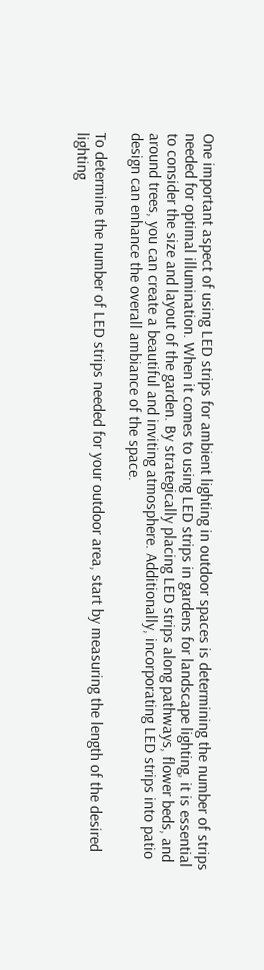One important aspect of using LED strips for ambient lighting in outdoor spaces is determining the number of strips needed for optimal illumination. When it comes to using LED strips in gardens for landscape lighting, it is essential to consider the size and layout of the garden. By strategically placing LED strips along pathways, flower beds, and around trees, you can create a beautiful and inviting atmosphere. Additionally, incorporating LED strips into patio design can enhance the overall ambiance of the space.

To determine the number of LED strips needed for your outdoor area, start by measuring the length of the desired lighting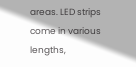areas. LED strips come in various lengths,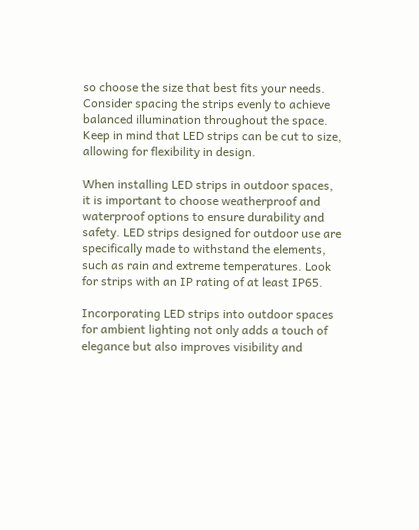so choose the size that best fits your needs. Consider spacing the strips evenly to achieve balanced illumination throughout the space. Keep in mind that LED strips can be cut to size, allowing for flexibility in design.

When installing LED strips in outdoor spaces, it is important to choose weatherproof and waterproof options to ensure durability and safety. LED strips designed for outdoor use are specifically made to withstand the elements, such as rain and extreme temperatures. Look for strips with an IP rating of at least IP65.

Incorporating LED strips into outdoor spaces for ambient lighting not only adds a touch of elegance but also improves visibility and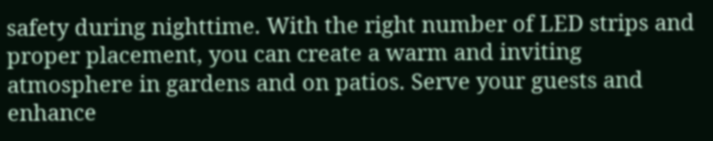safety during nighttime. With the right number of LED strips and proper placement, you can create a warm and inviting atmosphere in gardens and on patios. Serve your guests and enhance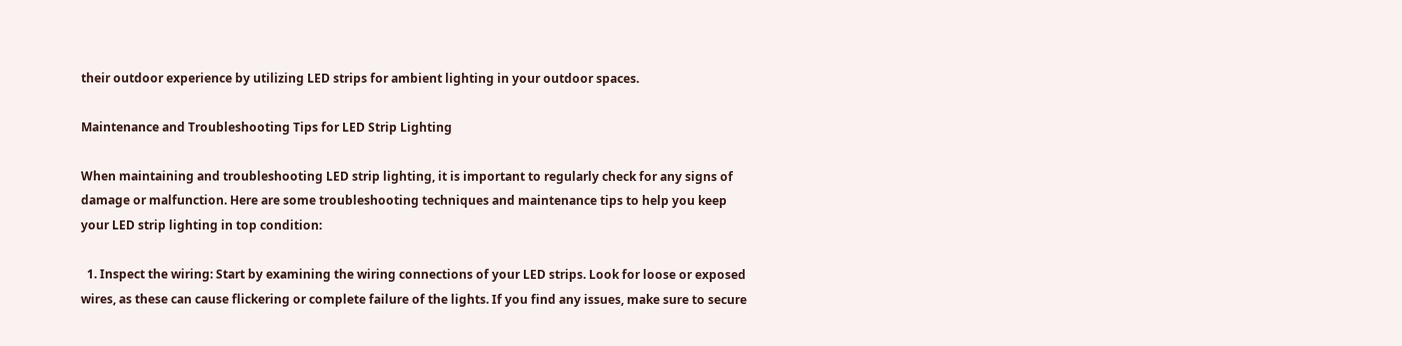their outdoor experience by utilizing LED strips for ambient lighting in your outdoor spaces.

Maintenance and Troubleshooting Tips for LED Strip Lighting

When maintaining and troubleshooting LED strip lighting, it is important to regularly check for any signs of damage or malfunction. Here are some troubleshooting techniques and maintenance tips to help you keep your LED strip lighting in top condition:

  1. Inspect the wiring: Start by examining the wiring connections of your LED strips. Look for loose or exposed wires, as these can cause flickering or complete failure of the lights. If you find any issues, make sure to secure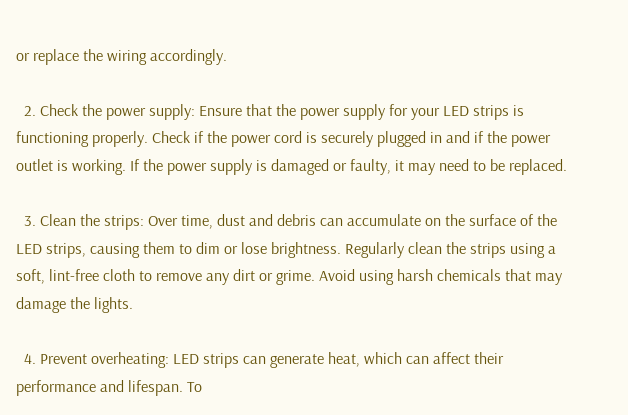or replace the wiring accordingly.

  2. Check the power supply: Ensure that the power supply for your LED strips is functioning properly. Check if the power cord is securely plugged in and if the power outlet is working. If the power supply is damaged or faulty, it may need to be replaced.

  3. Clean the strips: Over time, dust and debris can accumulate on the surface of the LED strips, causing them to dim or lose brightness. Regularly clean the strips using a soft, lint-free cloth to remove any dirt or grime. Avoid using harsh chemicals that may damage the lights.

  4. Prevent overheating: LED strips can generate heat, which can affect their performance and lifespan. To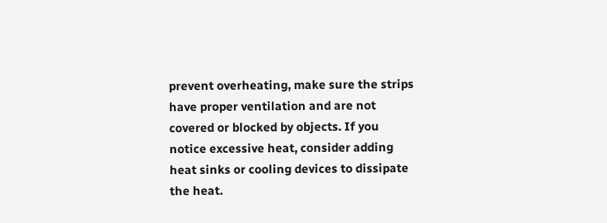prevent overheating, make sure the strips have proper ventilation and are not covered or blocked by objects. If you notice excessive heat, consider adding heat sinks or cooling devices to dissipate the heat.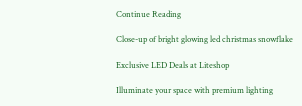Continue Reading

Close-up of bright glowing led christmas snowflake

Exclusive LED Deals at Liteshop

Illuminate your space with premium lighting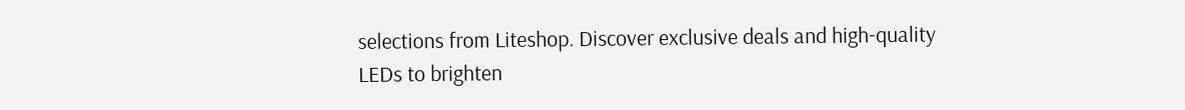selections from Liteshop. Discover exclusive deals and high-quality LEDs to brighten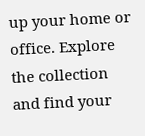up your home or office. Explore the collection and find your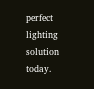perfect lighting solution today.